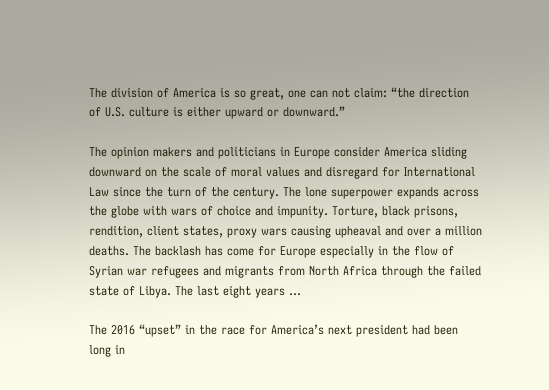The division of America is so great, one can not claim: “the direction of U.S. culture is either upward or downward.”

The opinion makers and politicians in Europe consider America sliding downward on the scale of moral values and disregard for International Law since the turn of the century. The lone superpower expands across the globe with wars of choice and impunity. Torture, black prisons, rendition, client states, proxy wars causing upheaval and over a million deaths. The backlash has come for Europe especially in the flow of Syrian war refugees and migrants from North Africa through the failed state of Libya. The last eight years …

The 2016 “upset” in the race for America’s next president had been long in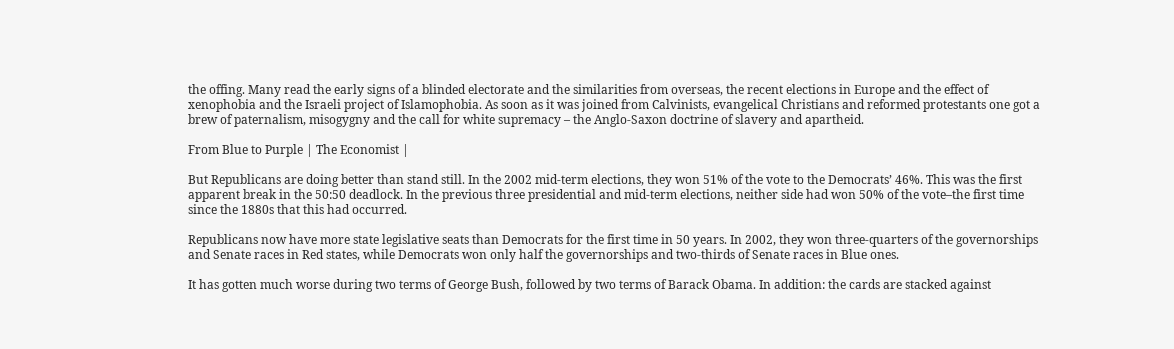the offing. Many read the early signs of a blinded electorate and the similarities from overseas, the recent elections in Europe and the effect of xenophobia and the Israeli project of Islamophobia. As soon as it was joined from Calvinists, evangelical Christians and reformed protestants one got a brew of paternalism, misogygny and the call for white supremacy – the Anglo-Saxon doctrine of slavery and apartheid.

From Blue to Purple | The Economist |

But Republicans are doing better than stand still. In the 2002 mid-term elections, they won 51% of the vote to the Democrats’ 46%. This was the first apparent break in the 50:50 deadlock. In the previous three presidential and mid-term elections, neither side had won 50% of the vote–the first time since the 1880s that this had occurred.

Republicans now have more state legislative seats than Democrats for the first time in 50 years. In 2002, they won three-quarters of the governorships and Senate races in Red states, while Democrats won only half the governorships and two-thirds of Senate races in Blue ones.

It has gotten much worse during two terms of George Bush, followed by two terms of Barack Obama. In addition: the cards are stacked against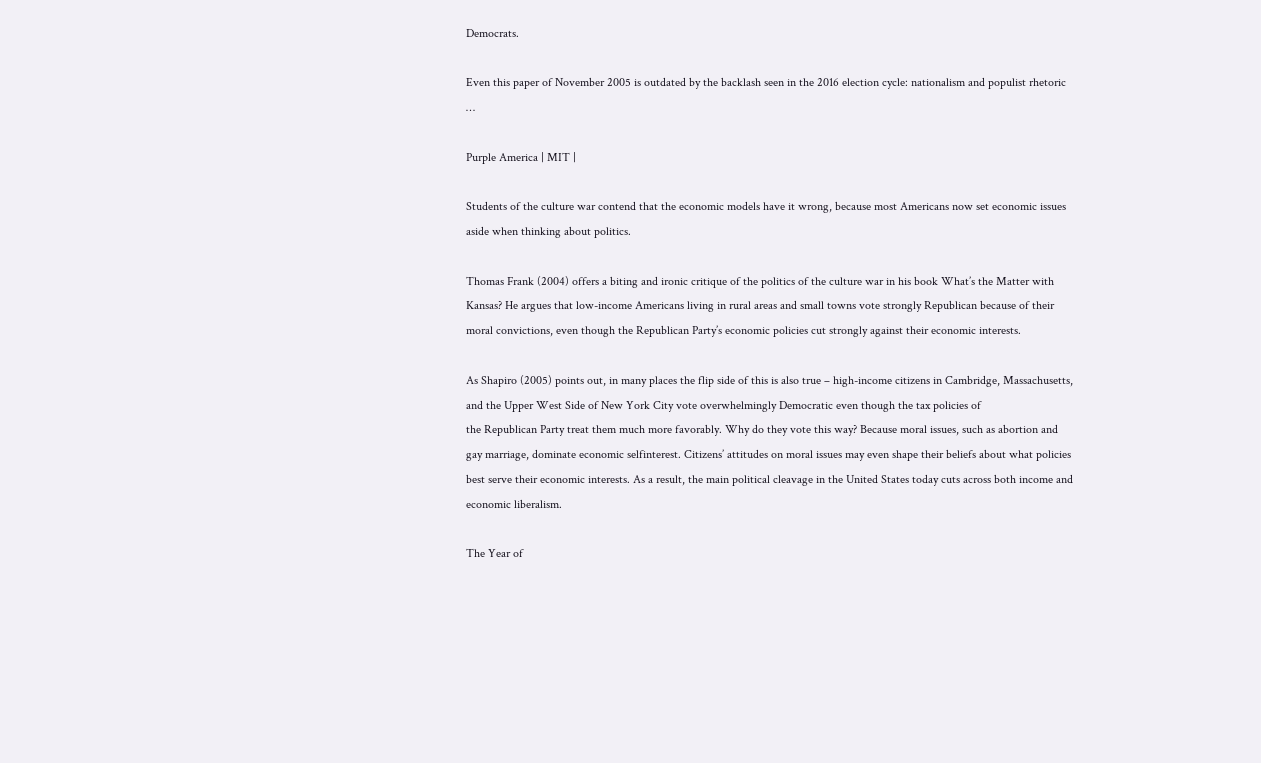Democrats.

Even this paper of November 2005 is outdated by the backlash seen in the 2016 election cycle: nationalism and populist rhetoric …

Purple America | MIT |

Students of the culture war contend that the economic models have it wrong, because most Americans now set economic issues aside when thinking about politics.

Thomas Frank (2004) offers a biting and ironic critique of the politics of the culture war in his book What’s the Matter with Kansas? He argues that low-income Americans living in rural areas and small towns vote strongly Republican because of their moral convictions, even though the Republican Party’s economic policies cut strongly against their economic interests.

As Shapiro (2005) points out, in many places the flip side of this is also true – high-income citizens in Cambridge, Massachusetts, and the Upper West Side of New York City vote overwhelmingly Democratic even though the tax policies of
the Republican Party treat them much more favorably. Why do they vote this way? Because moral issues, such as abortion and gay marriage, dominate economic selfinterest. Citizens’ attitudes on moral issues may even shape their beliefs about what policies best serve their economic interests. As a result, the main political cleavage in the United States today cuts across both income and economic liberalism.

The Year of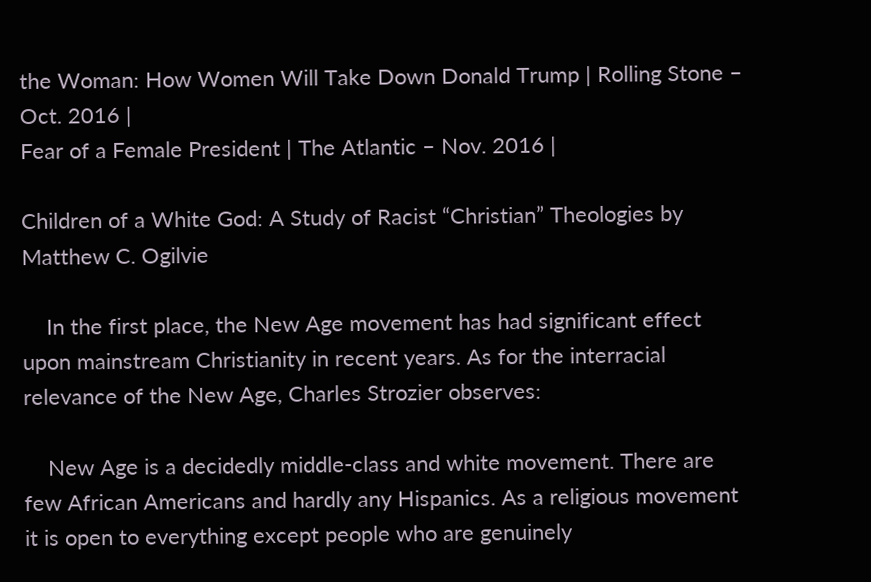the Woman: How Women Will Take Down Donald Trump | Rolling Stone – Oct. 2016 |
Fear of a Female President | The Atlantic – Nov. 2016 |

Children of a White God: A Study of Racist “Christian” Theologies by Matthew C. Ogilvie

    In the first place, the New Age movement has had significant effect upon mainstream Christianity in recent years. As for the interracial relevance of the New Age, Charles Strozier observes:

    New Age is a decidedly middle-class and white movement. There are few African Americans and hardly any Hispanics. As a religious movement it is open to everything except people who are genuinely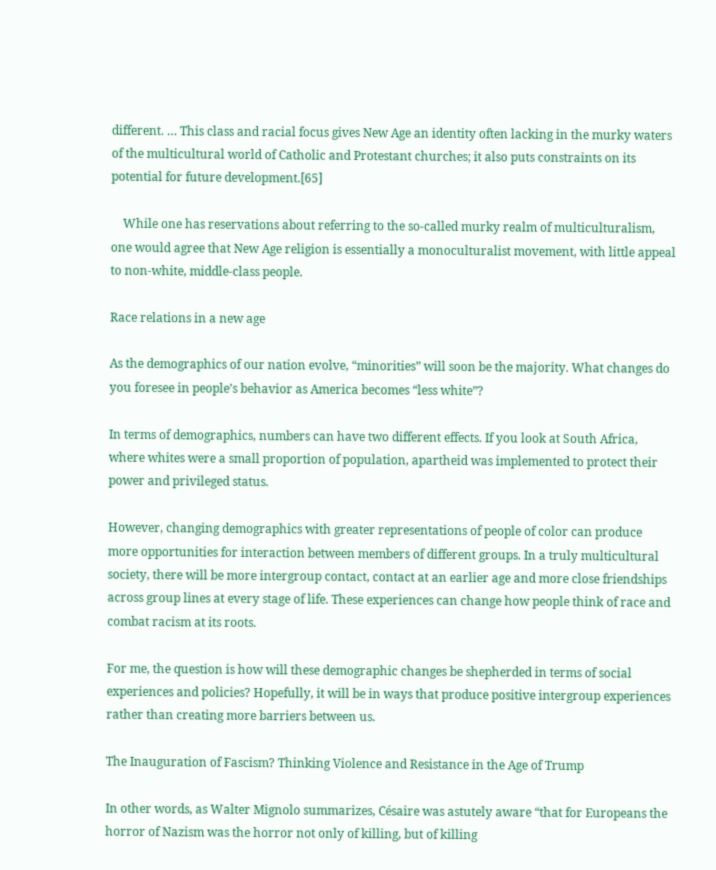different. … This class and racial focus gives New Age an identity often lacking in the murky waters of the multicultural world of Catholic and Protestant churches; it also puts constraints on its potential for future development.[65]

    While one has reservations about referring to the so-called murky realm of multiculturalism, one would agree that New Age religion is essentially a monoculturalist movement, with little appeal to non-white, middle-class people.

Race relations in a new age

As the demographics of our nation evolve, “minorities” will soon be the majority. What changes do you foresee in people’s behavior as America becomes “less white”?

In terms of demographics, numbers can have two different effects. If you look at South Africa, where whites were a small proportion of population, apartheid was implemented to protect their power and privileged status.

However, changing demographics with greater representations of people of color can produce more opportunities for interaction between members of different groups. In a truly multicultural society, there will be more intergroup contact, contact at an earlier age and more close friendships across group lines at every stage of life. These experiences can change how people think of race and combat racism at its roots.

For me, the question is how will these demographic changes be shepherded in terms of social experiences and policies? Hopefully, it will be in ways that produce positive intergroup experiences rather than creating more barriers between us.

The Inauguration of Fascism? Thinking Violence and Resistance in the Age of Trump

In other words, as Walter Mignolo summarizes, Césaire was astutely aware “that for Europeans the horror of Nazism was the horror not only of killing, but of killing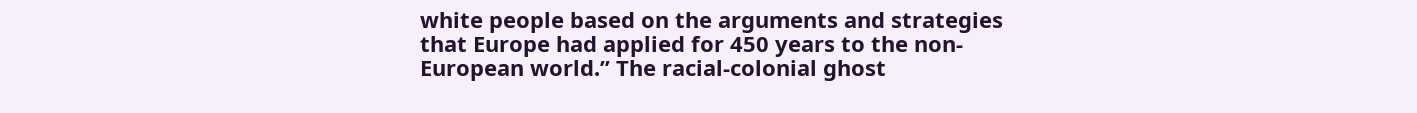white people based on the arguments and strategies that Europe had applied for 450 years to the non-European world.” The racial-colonial ghost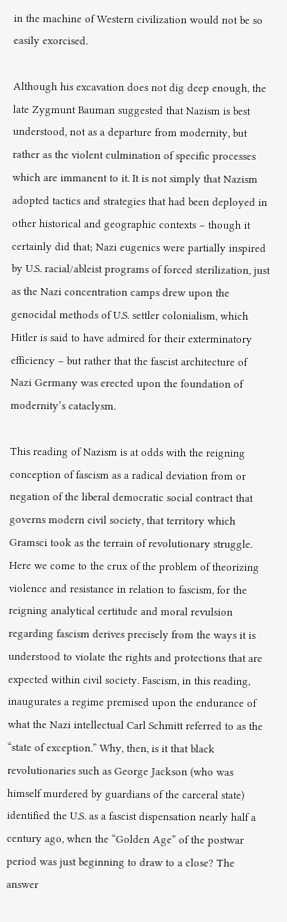in the machine of Western civilization would not be so easily exorcised.

Although his excavation does not dig deep enough, the late Zygmunt Bauman suggested that Nazism is best understood, not as a departure from modernity, but rather as the violent culmination of specific processes which are immanent to it. It is not simply that Nazism adopted tactics and strategies that had been deployed in other historical and geographic contexts – though it certainly did that; Nazi eugenics were partially inspired by U.S. racial/ableist programs of forced sterilization, just as the Nazi concentration camps drew upon the genocidal methods of U.S. settler colonialism, which Hitler is said to have admired for their exterminatory efficiency – but rather that the fascist architecture of Nazi Germany was erected upon the foundation of modernity’s cataclysm.

This reading of Nazism is at odds with the reigning conception of fascism as a radical deviation from or negation of the liberal democratic social contract that governs modern civil society, that territory which Gramsci took as the terrain of revolutionary struggle. Here we come to the crux of the problem of theorizing violence and resistance in relation to fascism, for the reigning analytical certitude and moral revulsion regarding fascism derives precisely from the ways it is understood to violate the rights and protections that are expected within civil society. Fascism, in this reading, inaugurates a regime premised upon the endurance of what the Nazi intellectual Carl Schmitt referred to as the “state of exception.” Why, then, is it that black revolutionaries such as George Jackson (who was himself murdered by guardians of the carceral state) identified the U.S. as a fascist dispensation nearly half a century ago, when the “Golden Age” of the postwar period was just beginning to draw to a close? The answer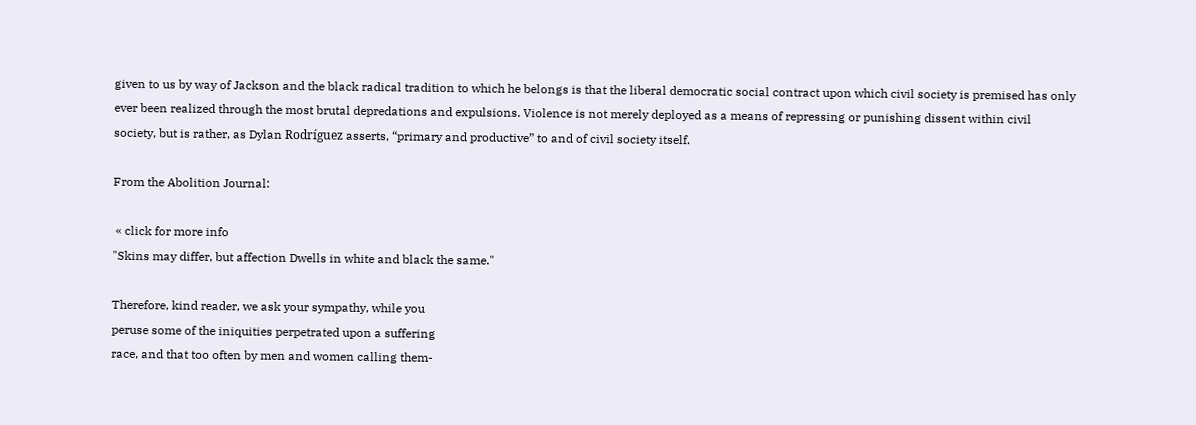given to us by way of Jackson and the black radical tradition to which he belongs is that the liberal democratic social contract upon which civil society is premised has only ever been realized through the most brutal depredations and expulsions. Violence is not merely deployed as a means of repressing or punishing dissent within civil society, but is rather, as Dylan Rodríguez asserts, “primary and productive” to and of civil society itself.

From the Abolition Journal:

 « click for more info
"Skins may differ, but affection Dwells in white and black the same."

Therefore, kind reader, we ask your sympathy, while you
peruse some of the iniquities perpetrated upon a suffering
race, and that too often by men and women calling them-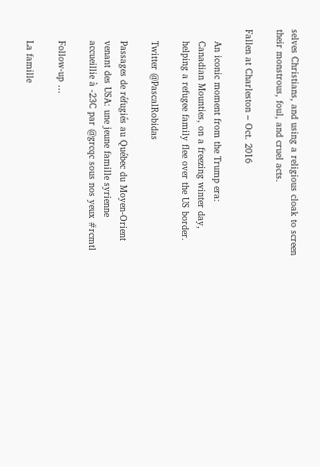selves Christians, and using a religious cloak to screen
their monstrous, foul, and cruel acts.

Fallen at Charleston – Oct. 2016

    An iconic moment from the Trump era:
    Canadian Mounties, on a freezing winter day,
    helping a refugee family flee over the US border.

    Twitter @PascalRobidas

    Passages de réfugiés au Québec du Moyen-Orient
    venant des USA: une jeune famille syrienne
    accueillie à -23C par @grcqc sous nos yeux #rcmtl

    Follow-up …

    La famille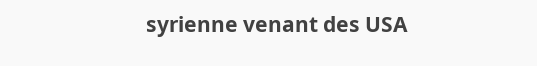syrienne venant des USA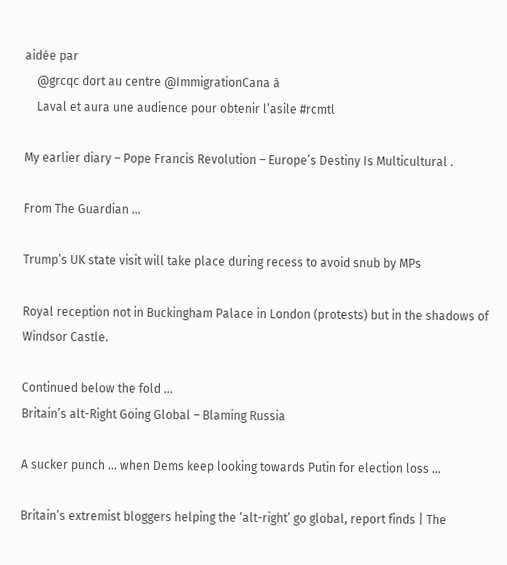aidée par
    @grcqc dort au centre @ImmigrationCana à
    Laval et aura une audience pour obtenir l’asile #rcmtl

My earlier diary – Pope Francis Revolution – Europe’s Destiny Is Multicultural .

From The Guardian …

Trump’s UK state visit will take place during recess to avoid snub by MPs

Royal reception not in Buckingham Palace in London (protests) but in the shadows of Windsor Castle.

Continued below the fold …
Britain’s alt-Right Going Global – Blaming Russia

A sucker punch … when Dems keep looking towards Putin for election loss …

Britain’s extremist bloggers helping the ‘alt-right’ go global, report finds | The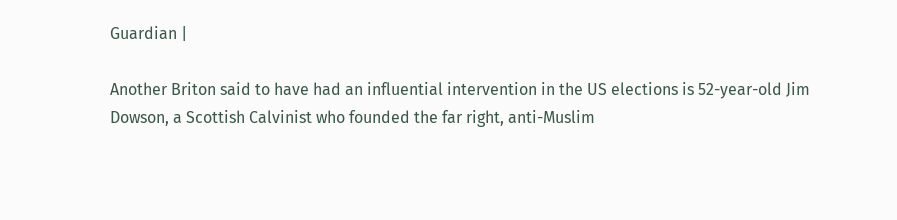Guardian |

Another Briton said to have had an influential intervention in the US elections is 52-year-old Jim Dowson, a Scottish Calvinist who founded the far right, anti-Muslim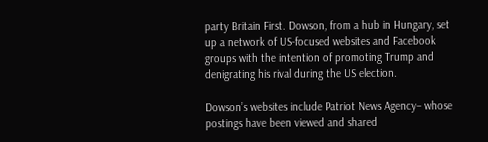party Britain First. Dowson, from a hub in Hungary, set up a network of US-focused websites and Facebook groups with the intention of promoting Trump and denigrating his rival during the US election.

Dowson’s websites include Patriot News Agency– whose postings have been viewed and shared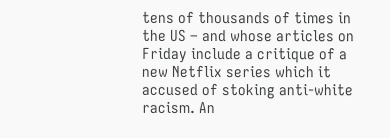tens of thousands of times in the US – and whose articles on Friday include a critique of a new Netflix series which it accused of stoking anti-white racism. An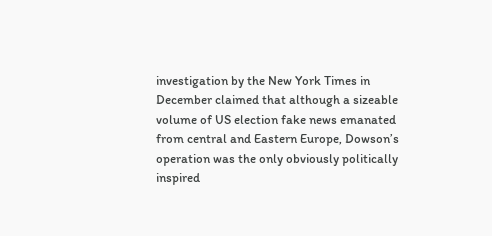investigation by the New York Times in December claimed that although a sizeable volume of US election fake news emanated from central and Eastern Europe, Dowson’s operation was the only obviously politically inspired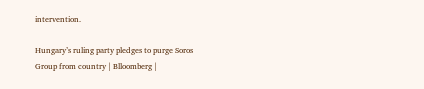intervention.

Hungary’s ruling party pledges to purge Soros Group from country | Blloomberg |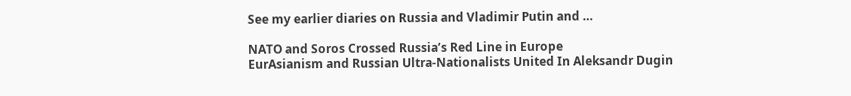See my earlier diaries on Russia and Vladimir Putin and …

NATO and Soros Crossed Russia’s Red Line in Europe
EurAsianism and Russian Ultra-Nationalists United In Aleksandr Dugin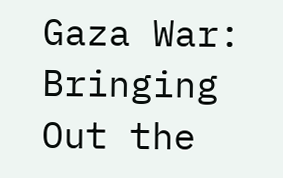Gaza War: Bringing Out the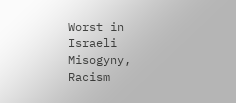Worst in Israeli Misogyny, Racism